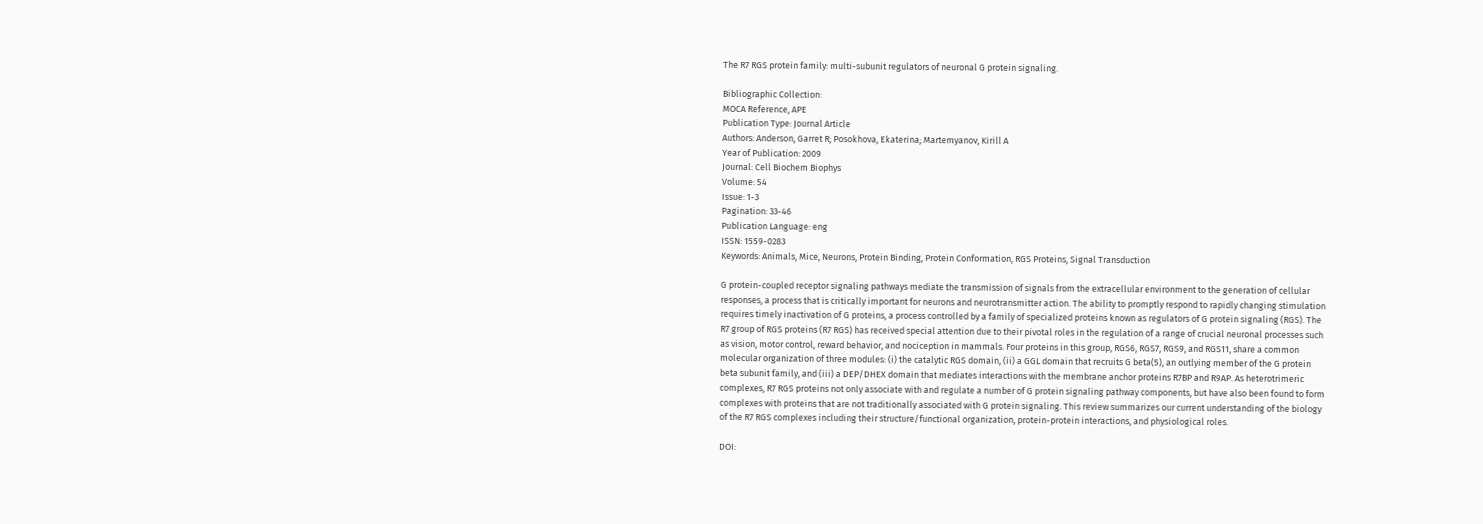The R7 RGS protein family: multi-subunit regulators of neuronal G protein signaling.

Bibliographic Collection:
MOCA Reference, APE
Publication Type: Journal Article
Authors: Anderson, Garret R; Posokhova, Ekaterina; Martemyanov, Kirill A
Year of Publication: 2009
Journal: Cell Biochem Biophys
Volume: 54
Issue: 1-3
Pagination: 33-46
Publication Language: eng
ISSN: 1559-0283
Keywords: Animals, Mice, Neurons, Protein Binding, Protein Conformation, RGS Proteins, Signal Transduction

G protein-coupled receptor signaling pathways mediate the transmission of signals from the extracellular environment to the generation of cellular responses, a process that is critically important for neurons and neurotransmitter action. The ability to promptly respond to rapidly changing stimulation requires timely inactivation of G proteins, a process controlled by a family of specialized proteins known as regulators of G protein signaling (RGS). The R7 group of RGS proteins (R7 RGS) has received special attention due to their pivotal roles in the regulation of a range of crucial neuronal processes such as vision, motor control, reward behavior, and nociception in mammals. Four proteins in this group, RGS6, RGS7, RGS9, and RGS11, share a common molecular organization of three modules: (i) the catalytic RGS domain, (ii) a GGL domain that recruits G beta(5), an outlying member of the G protein beta subunit family, and (iii) a DEP/DHEX domain that mediates interactions with the membrane anchor proteins R7BP and R9AP. As heterotrimeric complexes, R7 RGS proteins not only associate with and regulate a number of G protein signaling pathway components, but have also been found to form complexes with proteins that are not traditionally associated with G protein signaling. This review summarizes our current understanding of the biology of the R7 RGS complexes including their structure/functional organization, protein-protein interactions, and physiological roles.

DOI: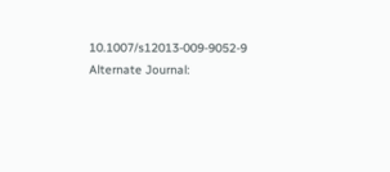10.1007/s12013-009-9052-9
Alternate Journal: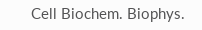Cell Biochem. Biophys.